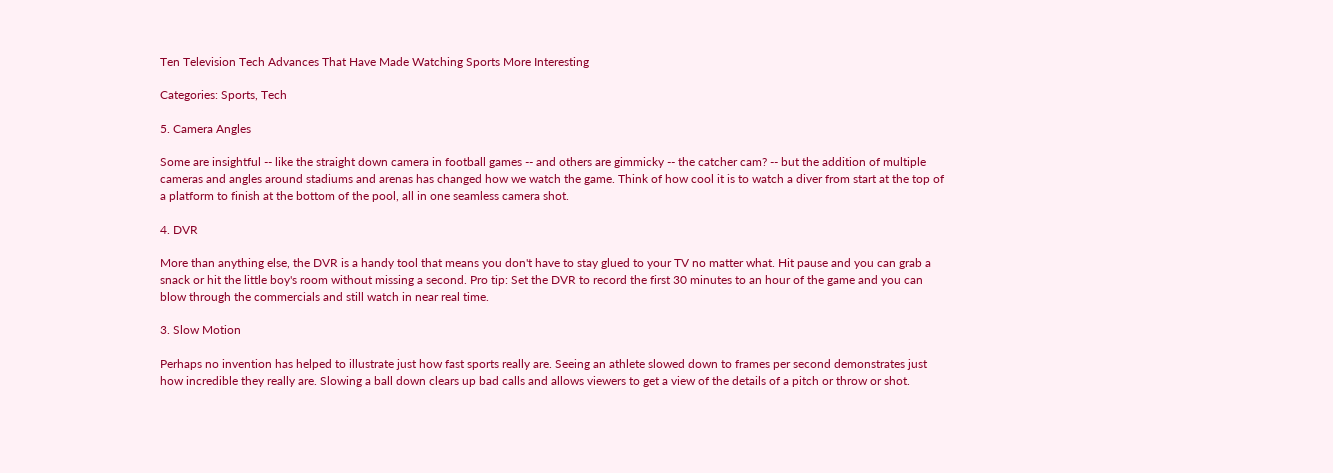Ten Television Tech Advances That Have Made Watching Sports More Interesting

Categories: Sports, Tech

5. Camera Angles

Some are insightful -- like the straight down camera in football games -- and others are gimmicky -- the catcher cam? -- but the addition of multiple cameras and angles around stadiums and arenas has changed how we watch the game. Think of how cool it is to watch a diver from start at the top of a platform to finish at the bottom of the pool, all in one seamless camera shot.

4. DVR

More than anything else, the DVR is a handy tool that means you don't have to stay glued to your TV no matter what. Hit pause and you can grab a snack or hit the little boy's room without missing a second. Pro tip: Set the DVR to record the first 30 minutes to an hour of the game and you can blow through the commercials and still watch in near real time.

3. Slow Motion

Perhaps no invention has helped to illustrate just how fast sports really are. Seeing an athlete slowed down to frames per second demonstrates just how incredible they really are. Slowing a ball down clears up bad calls and allows viewers to get a view of the details of a pitch or throw or shot.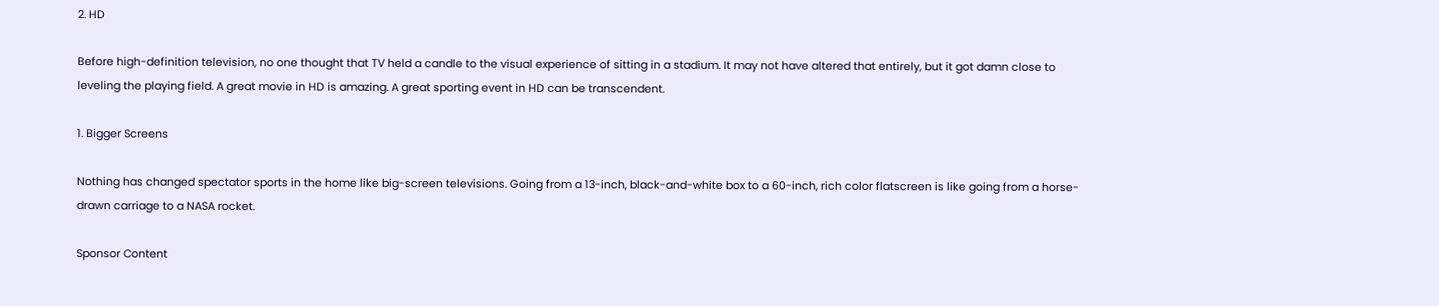2. HD

Before high-definition television, no one thought that TV held a candle to the visual experience of sitting in a stadium. It may not have altered that entirely, but it got damn close to leveling the playing field. A great movie in HD is amazing. A great sporting event in HD can be transcendent.

1. Bigger Screens

Nothing has changed spectator sports in the home like big-screen televisions. Going from a 13-inch, black-and-white box to a 60-inch, rich color flatscreen is like going from a horse-drawn carriage to a NASA rocket.

Sponsor Content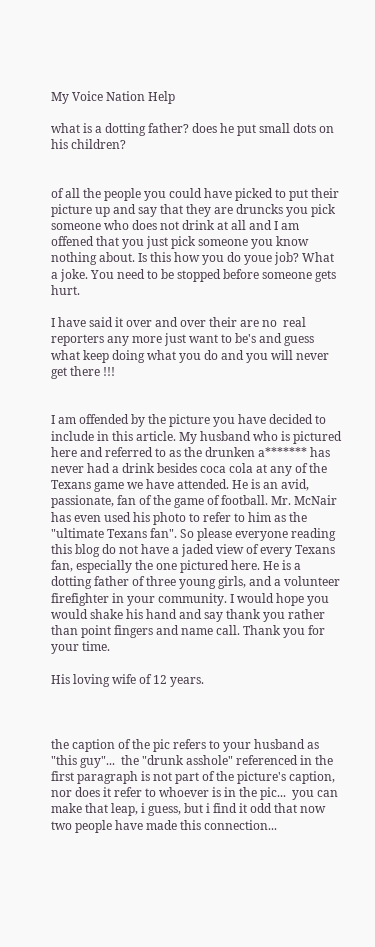My Voice Nation Help

what is a dotting father? does he put small dots on his children?


of all the people you could have picked to put their picture up and say that they are druncks you pick someone who does not drink at all and I am offened that you just pick someone you know nothing about. Is this how you do youe job? What a joke. You need to be stopped before someone gets hurt.

I have said it over and over their are no  real reporters any more just want to be's and guess what keep doing what you do and you will never get there !!!


I am offended by the picture you have decided to include in this article. My husband who is pictured here and referred to as the drunken a******* has never had a drink besides coca cola at any of the Texans game we have attended. He is an avid, passionate, fan of the game of football. Mr. McNair has even used his photo to refer to him as the "ultimate Texans fan". So please everyone reading this blog do not have a jaded view of every Texans fan, especially the one pictured here. He is a dotting father of three young girls, and a volunteer firefighter in your community. I would hope you would shake his hand and say thank you rather than point fingers and name call. Thank you for your time.

His loving wife of 12 years.



the caption of the pic refers to your husband as "this guy"...  the "drunk asshole" referenced in the first paragraph is not part of the picture's caption, nor does it refer to whoever is in the pic...  you can make that leap, i guess, but i find it odd that now two people have made this connection...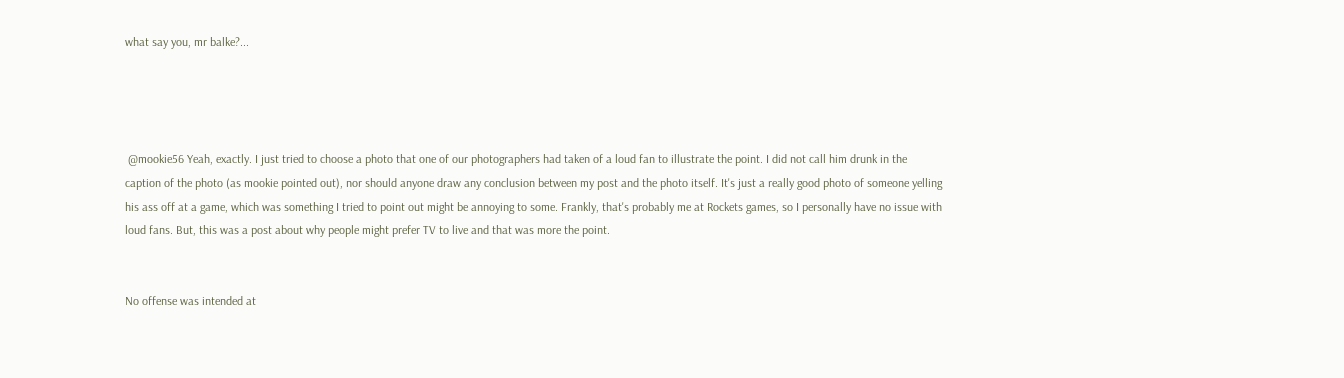what say you, mr balke?...




 @mookie56 Yeah, exactly. I just tried to choose a photo that one of our photographers had taken of a loud fan to illustrate the point. I did not call him drunk in the caption of the photo (as mookie pointed out), nor should anyone draw any conclusion between my post and the photo itself. It's just a really good photo of someone yelling his ass off at a game, which was something I tried to point out might be annoying to some. Frankly, that's probably me at Rockets games, so I personally have no issue with loud fans. But, this was a post about why people might prefer TV to live and that was more the point.


No offense was intended at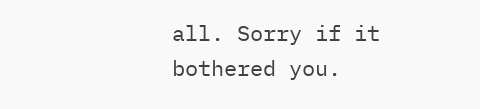all. Sorry if it bothered you.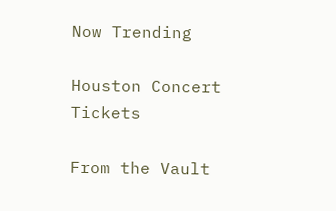Now Trending

Houston Concert Tickets

From the Vault